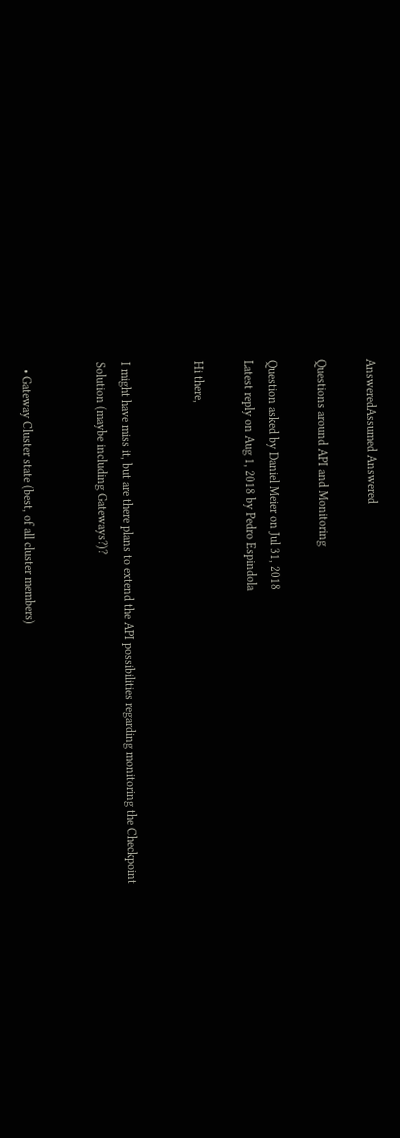AnsweredAssumed Answered

Questions around API and Monitoring

Question asked by Daniel Meier on Jul 31, 2018
Latest reply on Aug 1, 2018 by Pedro Espindola

Hi there,


I might have miss it, but are there plans to extend the API possibilities regarding monitoring the Checkpoint Solution (maybe including Gateways?)?


  • Gateway Cluster state (best, of all cluster members)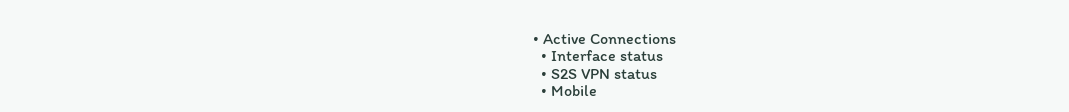• Active Connections
  • Interface status
  • S2S VPN status
  • Mobile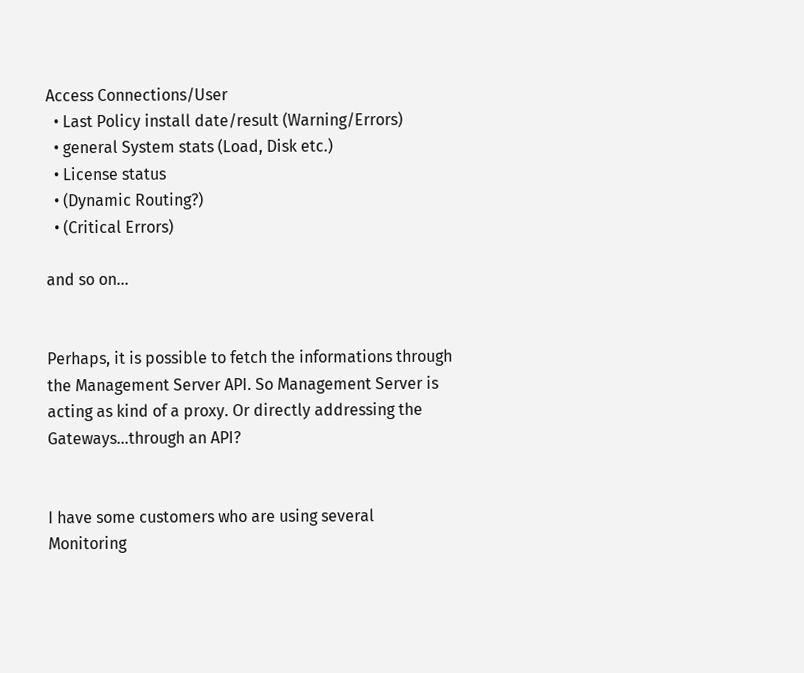Access Connections/User
  • Last Policy install date/result (Warning/Errors)
  • general System stats (Load, Disk etc.)
  • License status
  • (Dynamic Routing?)
  • (Critical Errors)

and so on...


Perhaps, it is possible to fetch the informations through the Management Server API. So Management Server is acting as kind of a proxy. Or directly addressing the Gateways...through an API?


I have some customers who are using several Monitoring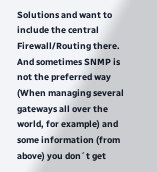Solutions and want to include the central Firewall/Routing there. And sometimes SNMP is not the preferred way (When managing several gateways all over the world, for example) and some information (from above) you don´t get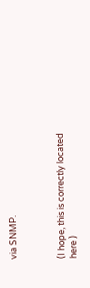via SNMP.



(I hope, this is correctly located here )